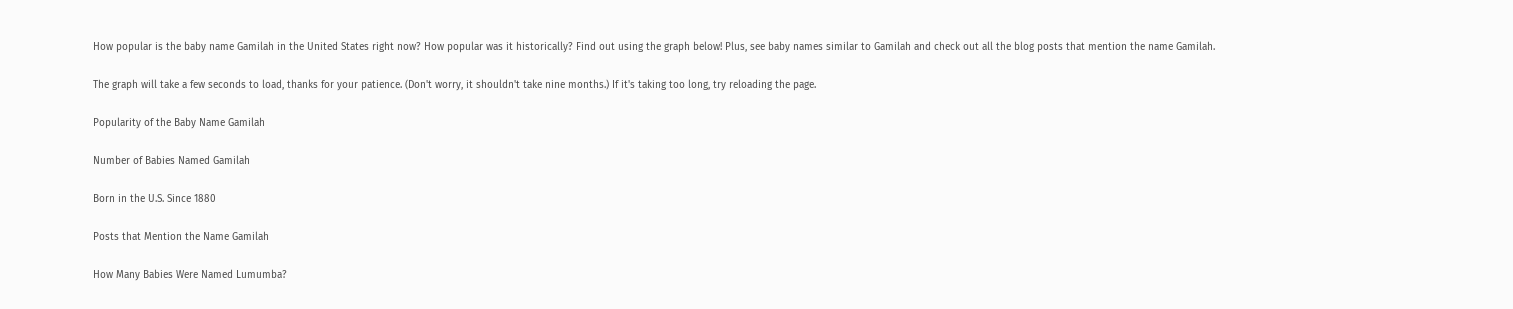How popular is the baby name Gamilah in the United States right now? How popular was it historically? Find out using the graph below! Plus, see baby names similar to Gamilah and check out all the blog posts that mention the name Gamilah.

The graph will take a few seconds to load, thanks for your patience. (Don't worry, it shouldn't take nine months.) If it's taking too long, try reloading the page.

Popularity of the Baby Name Gamilah

Number of Babies Named Gamilah

Born in the U.S. Since 1880

Posts that Mention the Name Gamilah

How Many Babies Were Named Lumumba?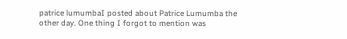patrice lumumbaI posted about Patrice Lumumba the other day. One thing I forgot to mention was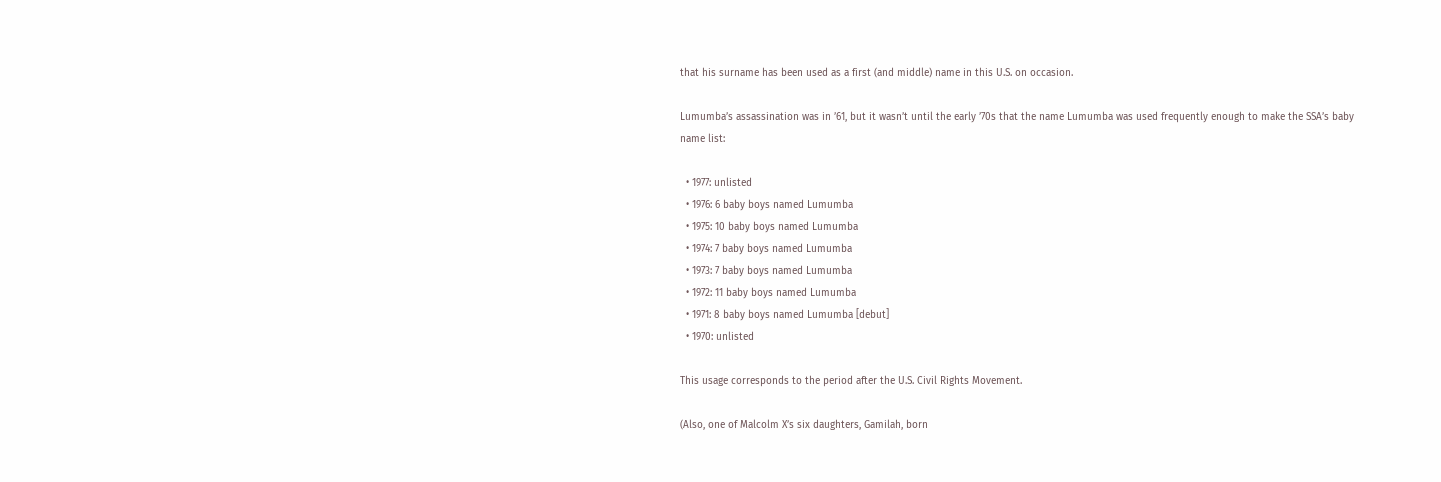that his surname has been used as a first (and middle) name in this U.S. on occasion.

Lumumba’s assassination was in ’61, but it wasn’t until the early ’70s that the name Lumumba was used frequently enough to make the SSA’s baby name list:

  • 1977: unlisted
  • 1976: 6 baby boys named Lumumba
  • 1975: 10 baby boys named Lumumba
  • 1974: 7 baby boys named Lumumba
  • 1973: 7 baby boys named Lumumba
  • 1972: 11 baby boys named Lumumba
  • 1971: 8 baby boys named Lumumba [debut]
  • 1970: unlisted

This usage corresponds to the period after the U.S. Civil Rights Movement.

(Also, one of Malcolm X’s six daughters, Gamilah, born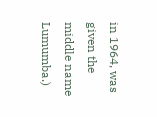in 1964, was given the middle name Lumumba.)